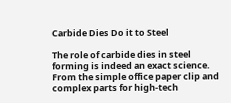Carbide Dies Do it to Steel

The role of carbide dies in steel forming is indeed an exact science. From the simple office paper clip and complex parts for high-tech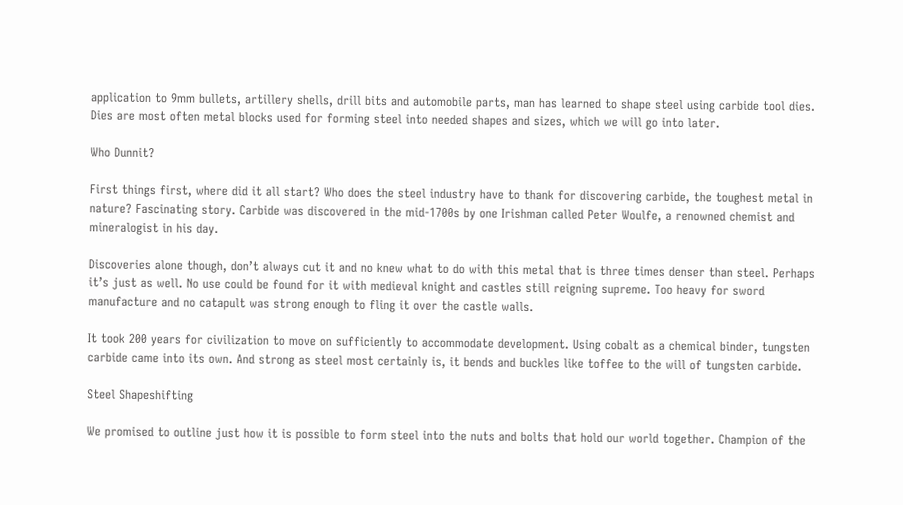application to 9mm bullets, artillery shells, drill bits and automobile parts, man has learned to shape steel using carbide tool dies. Dies are most often metal blocks used for forming steel into needed shapes and sizes, which we will go into later.

Who Dunnit?

First things first, where did it all start? Who does the steel industry have to thank for discovering carbide, the toughest metal in nature? Fascinating story. Carbide was discovered in the mid-1700s by one Irishman called Peter Woulfe, a renowned chemist and mineralogist in his day.

Discoveries alone though, don’t always cut it and no knew what to do with this metal that is three times denser than steel. Perhaps it’s just as well. No use could be found for it with medieval knight and castles still reigning supreme. Too heavy for sword manufacture and no catapult was strong enough to fling it over the castle walls.

It took 200 years for civilization to move on sufficiently to accommodate development. Using cobalt as a chemical binder, tungsten carbide came into its own. And strong as steel most certainly is, it bends and buckles like toffee to the will of tungsten carbide.

Steel Shapeshifting

We promised to outline just how it is possible to form steel into the nuts and bolts that hold our world together. Champion of the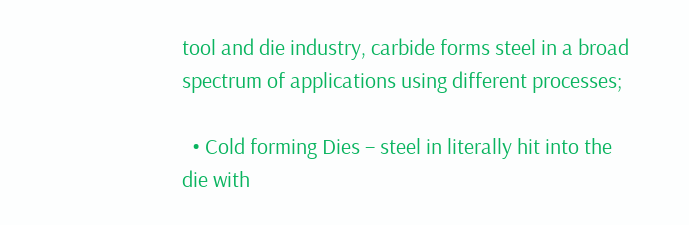tool and die industry, carbide forms steel in a broad spectrum of applications using different processes;

  • Cold forming Dies – steel in literally hit into the die with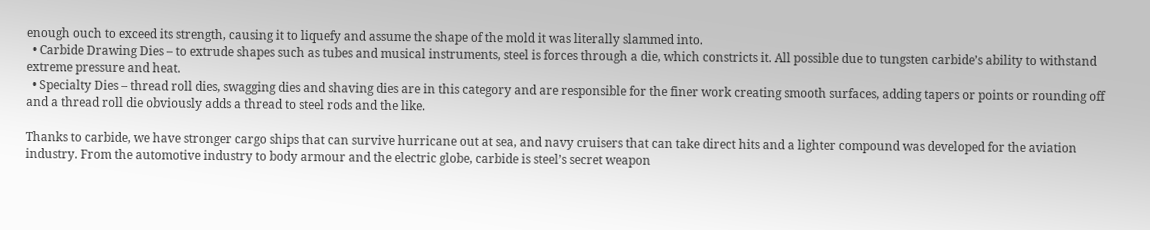enough ouch to exceed its strength, causing it to liquefy and assume the shape of the mold it was literally slammed into.
  • Carbide Drawing Dies – to extrude shapes such as tubes and musical instruments, steel is forces through a die, which constricts it. All possible due to tungsten carbide’s ability to withstand extreme pressure and heat.
  • Specialty Dies – thread roll dies, swagging dies and shaving dies are in this category and are responsible for the finer work creating smooth surfaces, adding tapers or points or rounding off and a thread roll die obviously adds a thread to steel rods and the like.

Thanks to carbide, we have stronger cargo ships that can survive hurricane out at sea, and navy cruisers that can take direct hits and a lighter compound was developed for the aviation industry. From the automotive industry to body armour and the electric globe, carbide is steel’s secret weapon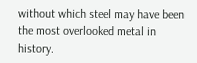without which steel may have been the most overlooked metal in history.